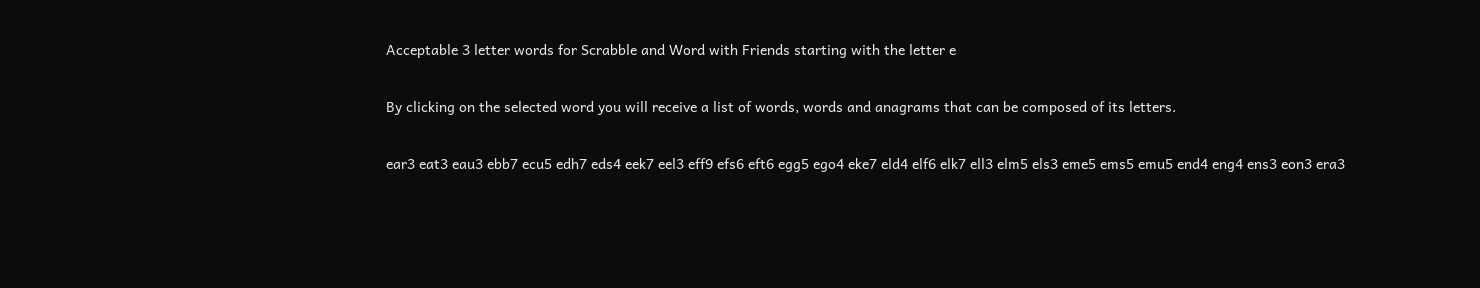Acceptable 3 letter words for Scrabble and Word with Friends starting with the letter e

By clicking on the selected word you will receive a list of words, words and anagrams that can be composed of its letters.

ear3 eat3 eau3 ebb7 ecu5 edh7 eds4 eek7 eel3 eff9 efs6 eft6 egg5 ego4 eke7 eld4 elf6 elk7 ell3 elm5 els3 eme5 ems5 emu5 end4 eng4 ens3 eon3 era3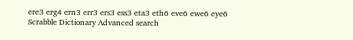ere3 erg4 ern3 err3 ers3 ess3 eta3 eth6 eve6 ewe6 eye6
Scrabble Dictionary Advanced search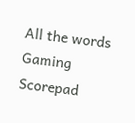All the words Gaming Scorepad